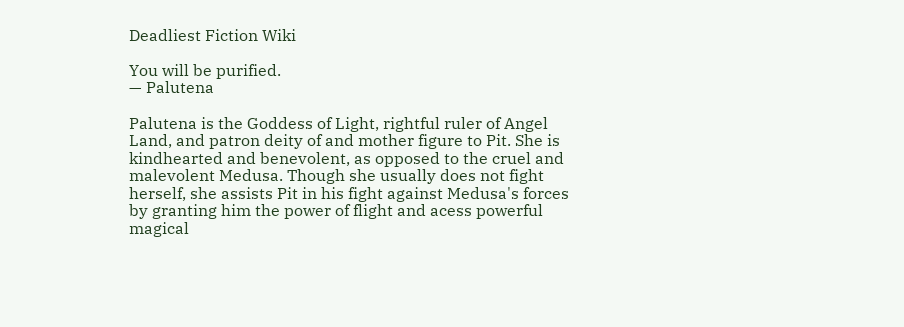Deadliest Fiction Wiki

You will be purified.
— Palutena

Palutena is the Goddess of Light, rightful ruler of Angel Land, and patron deity of and mother figure to Pit. She is kindhearted and benevolent, as opposed to the cruel and malevolent Medusa. Though she usually does not fight herself, she assists Pit in his fight against Medusa's forces by granting him the power of flight and acess powerful magical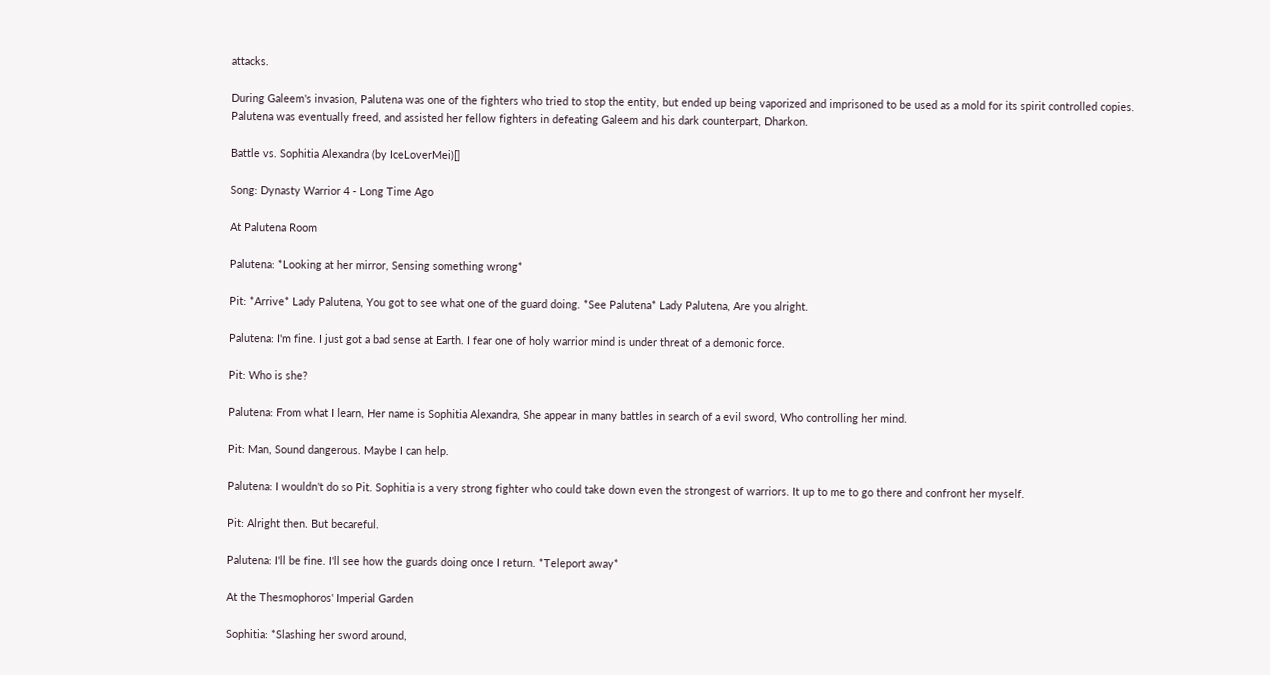attacks.

During Galeem's invasion, Palutena was one of the fighters who tried to stop the entity, but ended up being vaporized and imprisoned to be used as a mold for its spirit controlled copies. Palutena was eventually freed, and assisted her fellow fighters in defeating Galeem and his dark counterpart, Dharkon.

Battle vs. Sophitia Alexandra (by IceLoverMei)[]

Song: Dynasty Warrior 4 - Long Time Ago

At Palutena Room

Palutena: *Looking at her mirror, Sensing something wrong*

Pit: *Arrive* Lady Palutena, You got to see what one of the guard doing. *See Palutena* Lady Palutena, Are you alright.

Palutena: I'm fine. I just got a bad sense at Earth. I fear one of holy warrior mind is under threat of a demonic force.

Pit: Who is she?

Palutena: From what I learn, Her name is Sophitia Alexandra, She appear in many battles in search of a evil sword, Who controlling her mind.

Pit: Man, Sound dangerous. Maybe I can help.

Palutena: I wouldn't do so Pit. Sophitia is a very strong fighter who could take down even the strongest of warriors. It up to me to go there and confront her myself.

Pit: Alright then. But becareful.

Palutena: I'll be fine. I'll see how the guards doing once I return. *Teleport away*

At the Thesmophoros' Imperial Garden

Sophitia: *Slashing her sword around,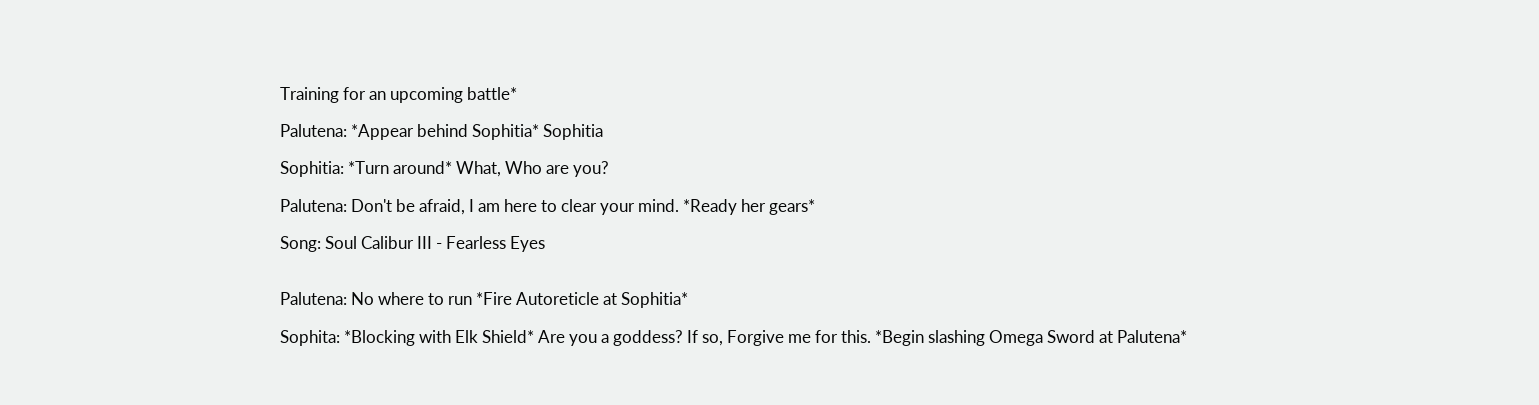Training for an upcoming battle*

Palutena: *Appear behind Sophitia* Sophitia

Sophitia: *Turn around* What, Who are you?

Palutena: Don't be afraid, I am here to clear your mind. *Ready her gears*

Song: Soul Calibur III - Fearless Eyes


Palutena: No where to run *Fire Autoreticle at Sophitia*

Sophita: *Blocking with Elk Shield* Are you a goddess? If so, Forgive me for this. *Begin slashing Omega Sword at Palutena*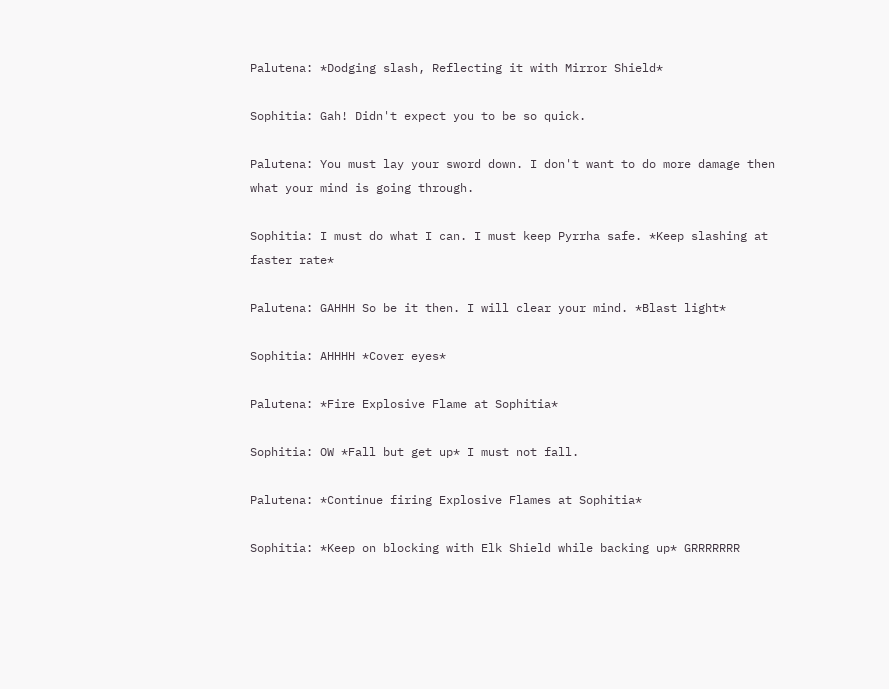Palutena: *Dodging slash, Reflecting it with Mirror Shield*

Sophitia: Gah! Didn't expect you to be so quick.

Palutena: You must lay your sword down. I don't want to do more damage then what your mind is going through.

Sophitia: I must do what I can. I must keep Pyrrha safe. *Keep slashing at faster rate*

Palutena: GAHHH So be it then. I will clear your mind. *Blast light*

Sophitia: AHHHH *Cover eyes*

Palutena: *Fire Explosive Flame at Sophitia*

Sophitia: OW *Fall but get up* I must not fall.

Palutena: *Continue firing Explosive Flames at Sophitia*

Sophitia: *Keep on blocking with Elk Shield while backing up* GRRRRRRR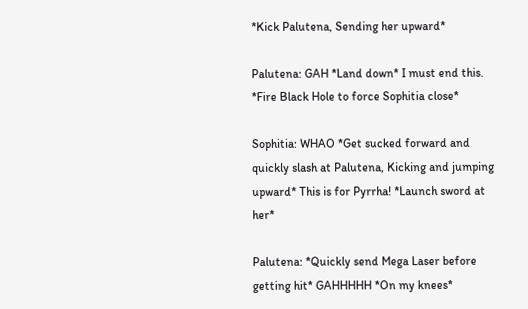*Kick Palutena, Sending her upward*

Palutena: GAH *Land down* I must end this. *Fire Black Hole to force Sophitia close*

Sophitia: WHAO *Get sucked forward and quickly slash at Palutena, Kicking and jumping upward* This is for Pyrrha! *Launch sword at her*

Palutena: *Quickly send Mega Laser before getting hit* GAHHHHH *On my knees*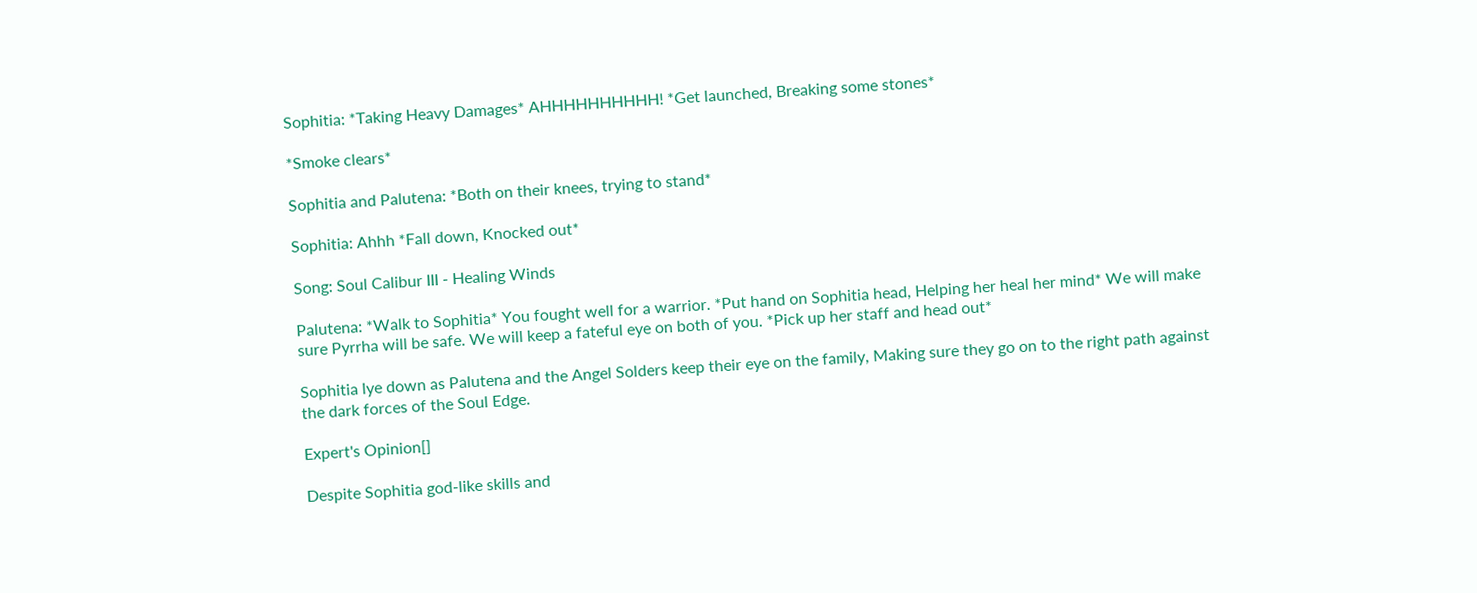Sophitia: *Taking Heavy Damages* AHHHHHHHHHH! *Get launched, Breaking some stones*

*Smoke clears*

Sophitia and Palutena: *Both on their knees, trying to stand*

Sophitia: Ahhh *Fall down, Knocked out*

Song: Soul Calibur III - Healing Winds

Palutena: *Walk to Sophitia* You fought well for a warrior. *Put hand on Sophitia head, Helping her heal her mind* We will make sure Pyrrha will be safe. We will keep a fateful eye on both of you. *Pick up her staff and head out*

Sophitia lye down as Palutena and the Angel Solders keep their eye on the family, Making sure they go on to the right path against the dark forces of the Soul Edge.

Expert's Opinion[]

Despite Sophitia god-like skills and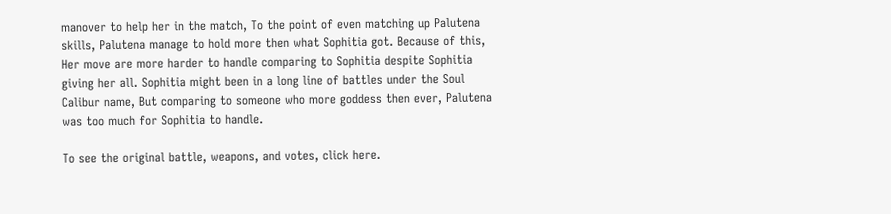manover to help her in the match, To the point of even matching up Palutena skills, Palutena manage to hold more then what Sophitia got. Because of this, Her move are more harder to handle comparing to Sophitia despite Sophitia giving her all. Sophitia might been in a long line of battles under the Soul Calibur name, But comparing to someone who more goddess then ever, Palutena was too much for Sophitia to handle.

To see the original battle, weapons, and votes, click here.